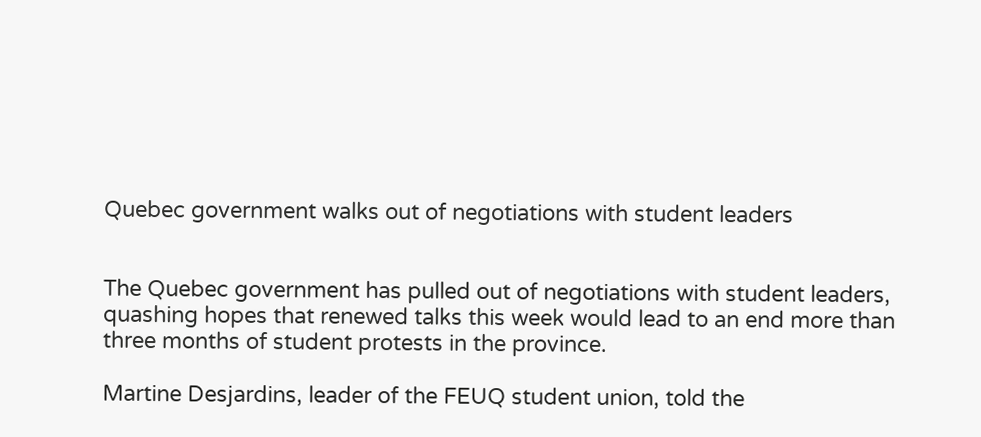Quebec government walks out of negotiations with student leaders


The Quebec government has pulled out of negotiations with student leaders, quashing hopes that renewed talks this week would lead to an end more than three months of student protests in the province.

Martine Desjardins, leader of the FEUQ student union, told the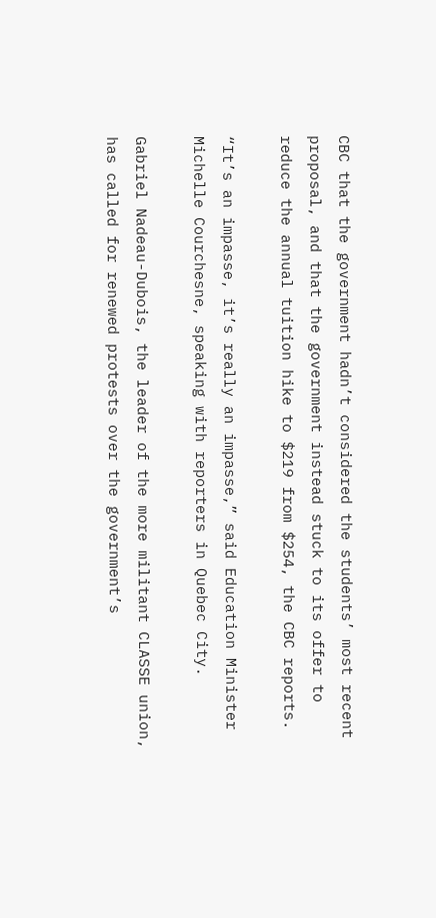CBC that the government hadn’t considered the students’ most recent proposal, and that the government instead stuck to its offer to reduce the annual tuition hike to $219 from $254, the CBC reports.

“It’s an impasse, it’s really an impasse,” said Education Minister Michelle Courchesne, speaking with reporters in Quebec City.

Gabriel Nadeau-Dubois, the leader of the more militant CLASSE union, has called for renewed protests over the government’s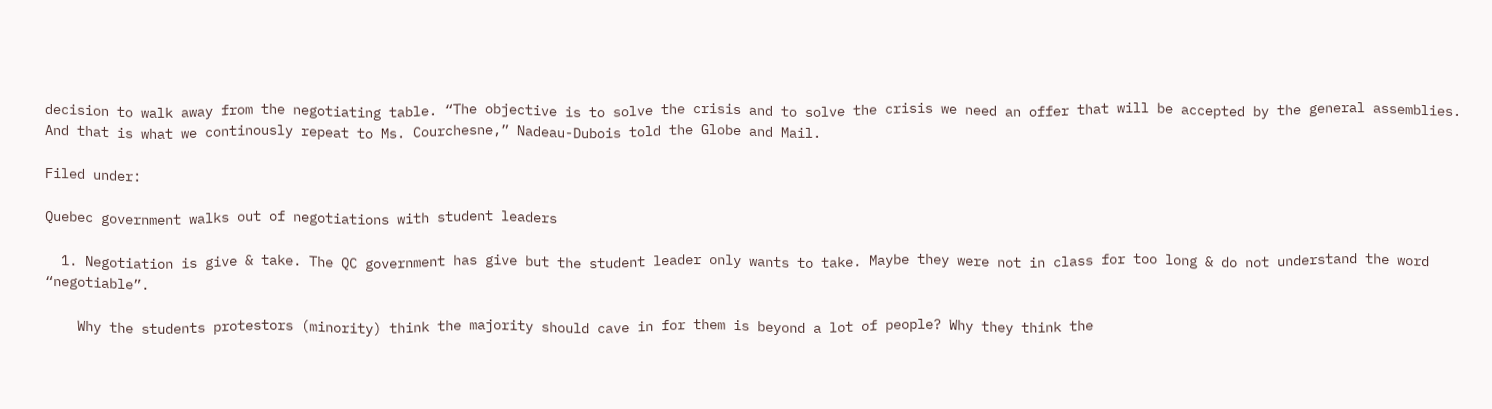decision to walk away from the negotiating table. “The objective is to solve the crisis and to solve the crisis we need an offer that will be accepted by the general assemblies. And that is what we continously repeat to Ms. Courchesne,” Nadeau-Dubois told the Globe and Mail.

Filed under:

Quebec government walks out of negotiations with student leaders

  1. Negotiation is give & take. The QC government has give but the student leader only wants to take. Maybe they were not in class for too long & do not understand the word “negotiable”.

    Why the students protestors (minority) think the majority should cave in for them is beyond a lot of people? Why they think the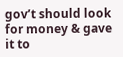gov’t should look for money & gave it to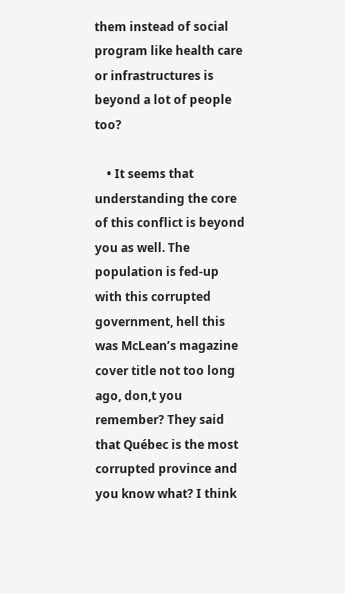them instead of social program like health care or infrastructures is beyond a lot of people too?

    • It seems that understanding the core of this conflict is beyond you as well. The population is fed-up with this corrupted government, hell this was McLean’s magazine cover title not too long ago, don,t you remember? They said that Québec is the most corrupted province and you know what? I think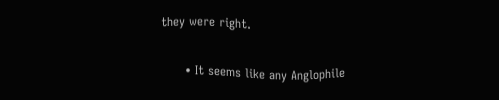they were right.

      • It seems like any Anglophile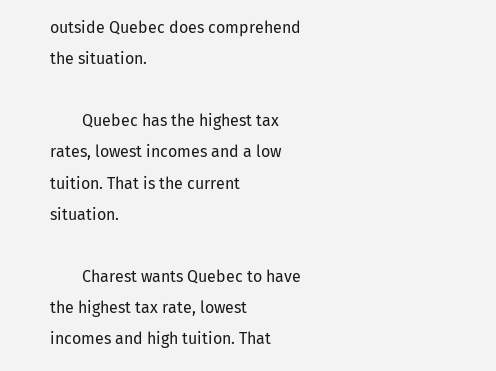outside Quebec does comprehend the situation.

        Quebec has the highest tax rates, lowest incomes and a low tuition. That is the current situation.

        Charest wants Quebec to have the highest tax rate, lowest incomes and high tuition. That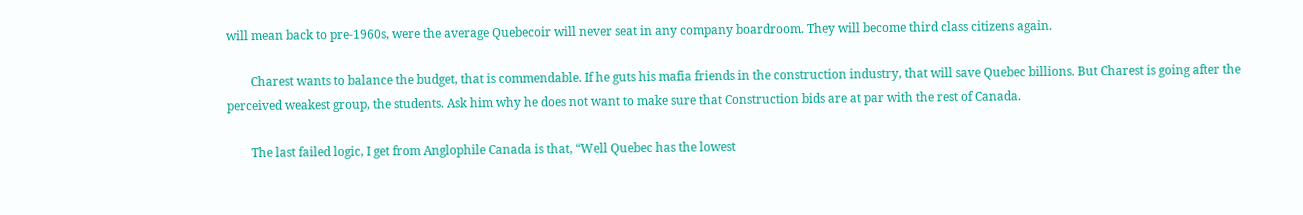will mean back to pre-1960s, were the average Quebecoir will never seat in any company boardroom. They will become third class citizens again.

        Charest wants to balance the budget, that is commendable. If he guts his mafia friends in the construction industry, that will save Quebec billions. But Charest is going after the perceived weakest group, the students. Ask him why he does not want to make sure that Construction bids are at par with the rest of Canada.

        The last failed logic, I get from Anglophile Canada is that, “Well Quebec has the lowest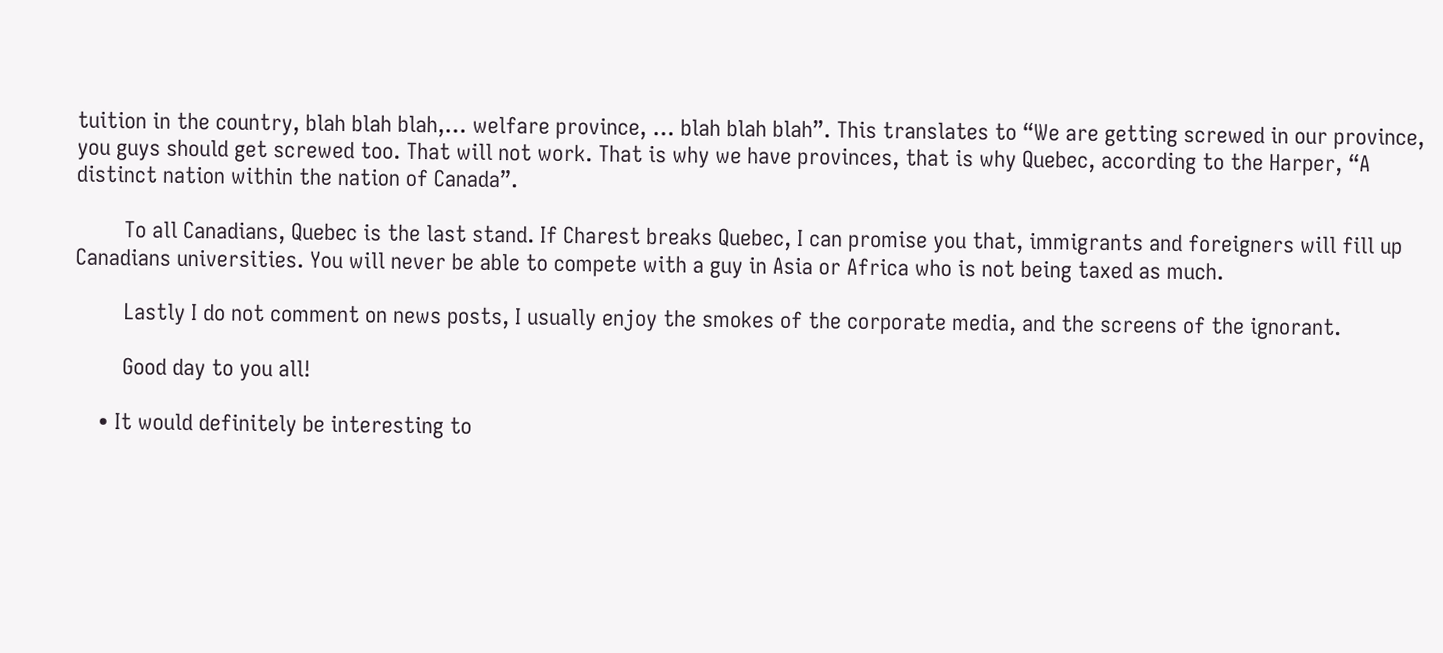tuition in the country, blah blah blah,… welfare province, … blah blah blah”. This translates to “We are getting screwed in our province, you guys should get screwed too. That will not work. That is why we have provinces, that is why Quebec, according to the Harper, “A distinct nation within the nation of Canada”.

        To all Canadians, Quebec is the last stand. If Charest breaks Quebec, I can promise you that, immigrants and foreigners will fill up Canadians universities. You will never be able to compete with a guy in Asia or Africa who is not being taxed as much.

        Lastly I do not comment on news posts, I usually enjoy the smokes of the corporate media, and the screens of the ignorant.

        Good day to you all!

    • It would definitely be interesting to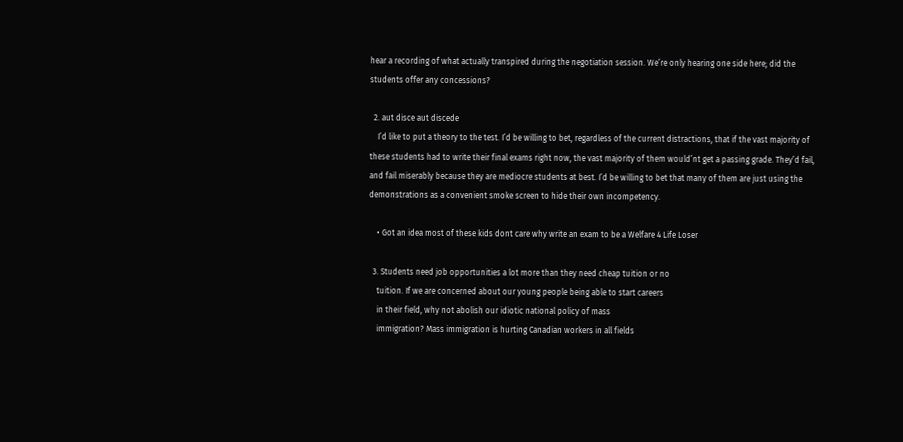hear a recording of what actually transpired during the negotiation session. We’re only hearing one side here; did the students offer any concessions?

  2. aut disce aut discede
    I’d like to put a theory to the test. I’d be willing to bet, regardless of the current distractions, that if the vast majority of these students had to write their final exams right now, the vast majority of them would’nt get a passing grade. They’d fail, and fail miserably because they are mediocre students at best. I’d be willing to bet that many of them are just using the demonstrations as a convenient smoke screen to hide their own incompetency.

    • Got an idea most of these kids dont care why write an exam to be a Welfare 4 Life Loser

  3. Students need job opportunities a lot more than they need cheap tuition or no
    tuition. If we are concerned about our young people being able to start careers
    in their field, why not abolish our idiotic national policy of mass
    immigration? Mass immigration is hurting Canadian workers in all fields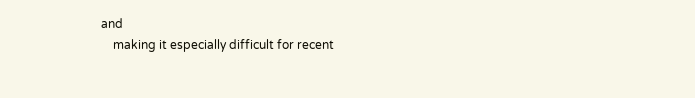and
    making it especially difficult for recent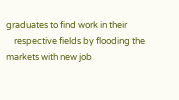graduates to find work in their
    respective fields by flooding the markets with new job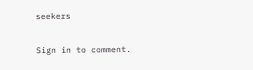seekers

Sign in to comment.